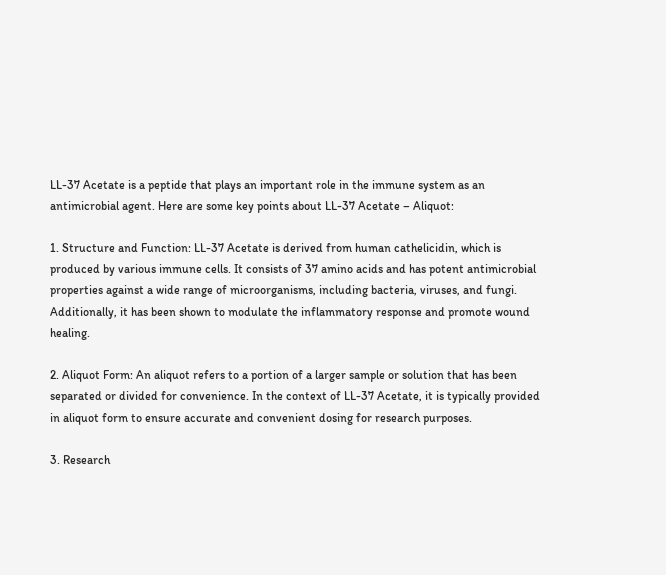LL-37 Acetate is a peptide that plays an important role in the immune system as an antimicrobial agent. Here are some key points about LL-37 Acetate – Aliquot:

1. Structure and Function: LL-37 Acetate is derived from human cathelicidin, which is produced by various immune cells. It consists of 37 amino acids and has potent antimicrobial properties against a wide range of microorganisms, including bacteria, viruses, and fungi. Additionally, it has been shown to modulate the inflammatory response and promote wound healing.

2. Aliquot Form: An aliquot refers to a portion of a larger sample or solution that has been separated or divided for convenience. In the context of LL-37 Acetate, it is typically provided in aliquot form to ensure accurate and convenient dosing for research purposes.

3. Research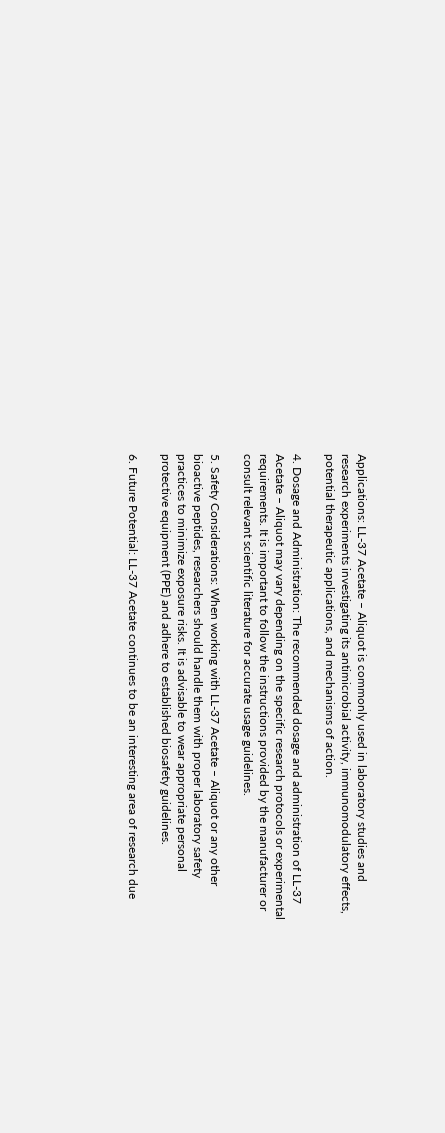Applications: LL-37 Acetate – Aliquot is commonly used in laboratory studies and research experiments investigating its antimicrobial activity, immunomodulatory effects, potential therapeutic applications, and mechanisms of action.

4. Dosage and Administration: The recommended dosage and administration of LL-37 Acetate – Aliquot may vary depending on the specific research protocols or experimental requirements. It is important to follow the instructions provided by the manufacturer or consult relevant scientific literature for accurate usage guidelines.

5. Safety Considerations: When working with LL-37 Acetate – Aliquot or any other bioactive peptides, researchers should handle them with proper laboratory safety practices to minimize exposure risks. It is advisable to wear appropriate personal protective equipment (PPE) and adhere to established biosafety guidelines.

6. Future Potential: LL-37 Acetate continues to be an interesting area of research due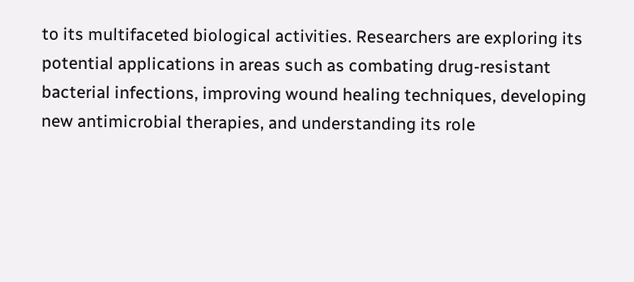to its multifaceted biological activities. Researchers are exploring its potential applications in areas such as combating drug-resistant bacterial infections, improving wound healing techniques, developing new antimicrobial therapies, and understanding its role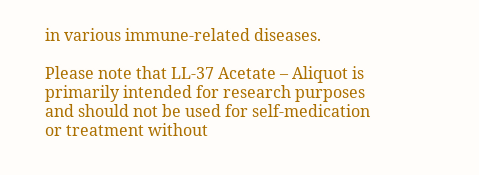in various immune-related diseases.

Please note that LL-37 Acetate – Aliquot is primarily intended for research purposes and should not be used for self-medication or treatment without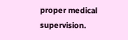proper medical supervision.